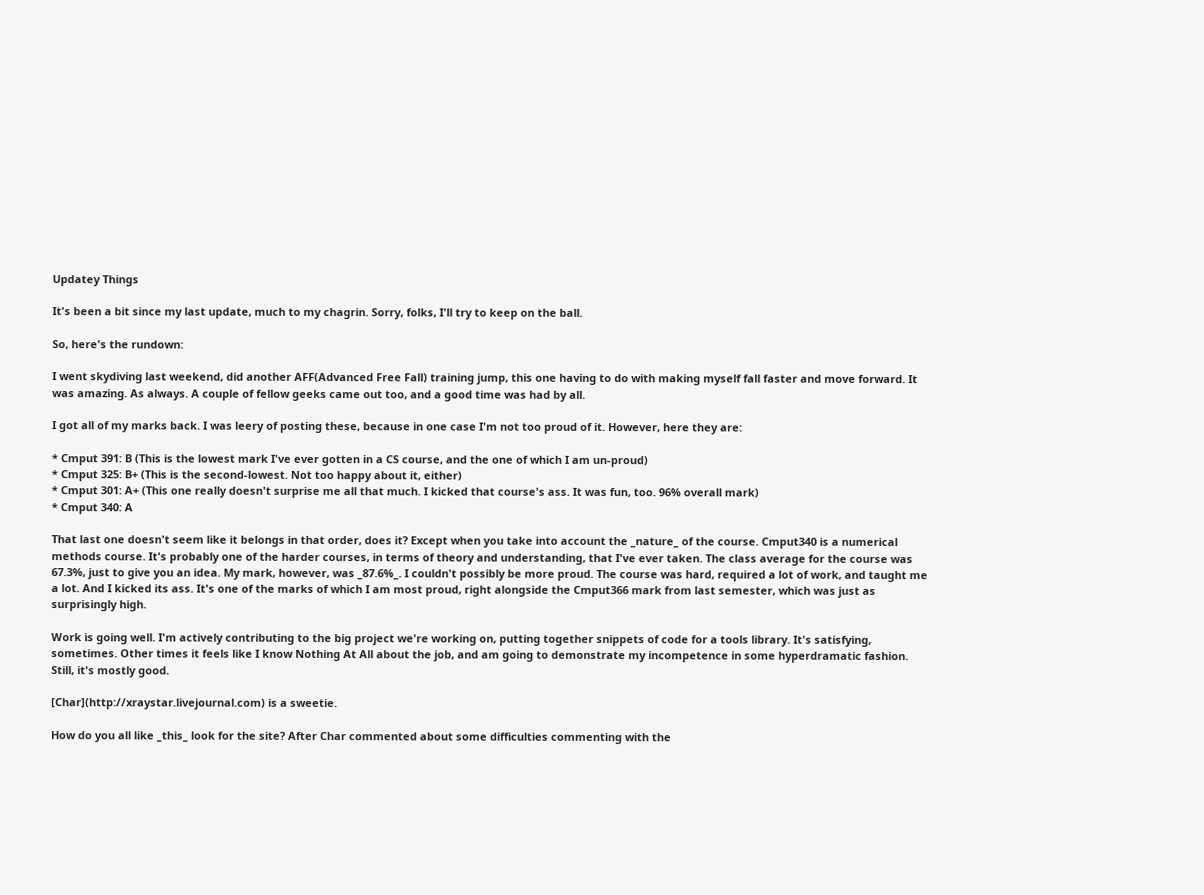Updatey Things

It's been a bit since my last update, much to my chagrin. Sorry, folks, I'll try to keep on the ball.

So, here's the rundown:

I went skydiving last weekend, did another AFF(Advanced Free Fall) training jump, this one having to do with making myself fall faster and move forward. It was amazing. As always. A couple of fellow geeks came out too, and a good time was had by all.

I got all of my marks back. I was leery of posting these, because in one case I'm not too proud of it. However, here they are:

* Cmput 391: B (This is the lowest mark I've ever gotten in a CS course, and the one of which I am un-proud)
* Cmput 325: B+ (This is the second-lowest. Not too happy about it, either)
* Cmput 301: A+ (This one really doesn't surprise me all that much. I kicked that course's ass. It was fun, too. 96% overall mark)
* Cmput 340: A

That last one doesn't seem like it belongs in that order, does it? Except when you take into account the _nature_ of the course. Cmput340 is a numerical methods course. It's probably one of the harder courses, in terms of theory and understanding, that I've ever taken. The class average for the course was 67.3%, just to give you an idea. My mark, however, was _87.6%_. I couldn't possibly be more proud. The course was hard, required a lot of work, and taught me a lot. And I kicked its ass. It's one of the marks of which I am most proud, right alongside the Cmput366 mark from last semester, which was just as surprisingly high.

Work is going well. I'm actively contributing to the big project we're working on, putting together snippets of code for a tools library. It's satisfying, sometimes. Other times it feels like I know Nothing At All about the job, and am going to demonstrate my incompetence in some hyperdramatic fashion. Still, it's mostly good.

[Char](http://xraystar.livejournal.com) is a sweetie.

How do you all like _this_ look for the site? After Char commented about some difficulties commenting with the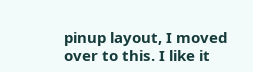pinup layout, I moved over to this. I like it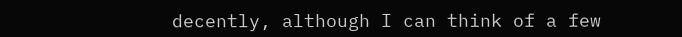decently, although I can think of a few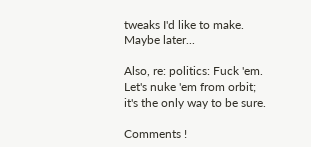tweaks I'd like to make. Maybe later...

Also, re: politics: Fuck 'em. Let's nuke 'em from orbit; it's the only way to be sure.

Comments !